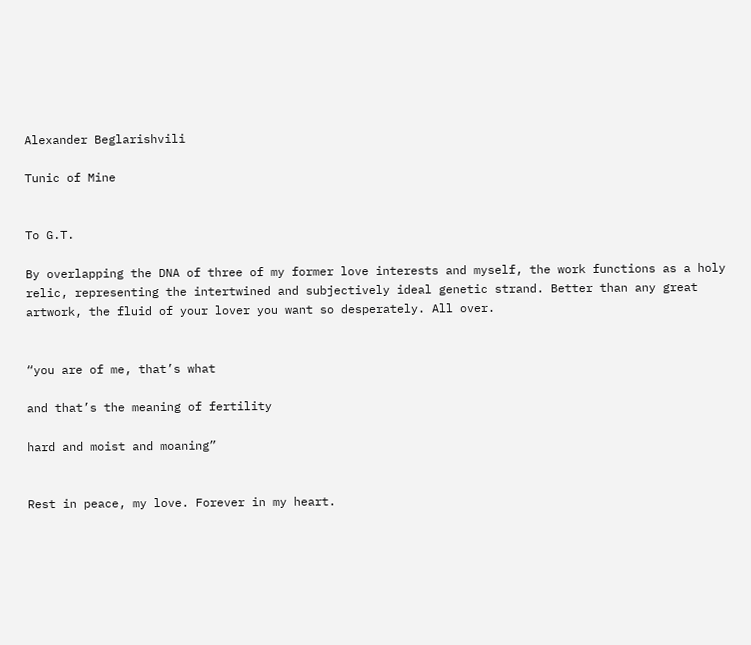Alexander Beglarishvili

Tunic of Mine


To G.T.

By overlapping the DNA of three of my former love interests and myself, the work functions as a holy relic, representing the intertwined and subjectively ideal genetic strand. Better than any great artwork, the fluid of your lover you want so desperately. All over.


“you are of me, that’s what

and that’s the meaning of fertility

hard and moist and moaning”


Rest in peace, my love. Forever in my heart.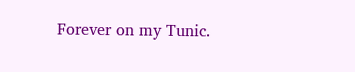Forever on my Tunic.